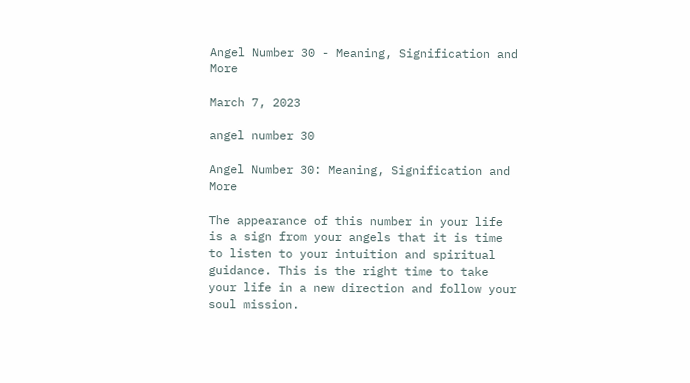Angel Number 30 - Meaning, Signification and More

March 7, 2023

angel number 30

Angel Number 30: Meaning, Signification and More

The appearance of this number in your life is a sign from your angels that it is time to listen to your intuition and spiritual guidance. This is the right time to take your life in a new direction and follow your soul mission.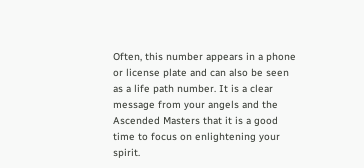Often, this number appears in a phone or license plate and can also be seen as a life path number. It is a clear message from your angels and the Ascended Masters that it is a good time to focus on enlightening your spirit.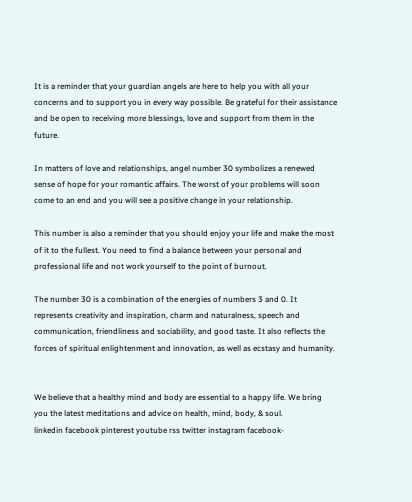It is a reminder that your guardian angels are here to help you with all your concerns and to support you in every way possible. Be grateful for their assistance and be open to receiving more blessings, love and support from them in the future.

In matters of love and relationships, angel number 30 symbolizes a renewed sense of hope for your romantic affairs. The worst of your problems will soon come to an end and you will see a positive change in your relationship.

This number is also a reminder that you should enjoy your life and make the most of it to the fullest. You need to find a balance between your personal and professional life and not work yourself to the point of burnout.

The number 30 is a combination of the energies of numbers 3 and 0. It represents creativity and inspiration, charm and naturalness, speech and communication, friendliness and sociability, and good taste. It also reflects the forces of spiritual enlightenment and innovation, as well as ecstasy and humanity.


We believe that a healthy mind and body are essential to a happy life. We bring you the latest meditations and advice on health, mind, body, & soul.
linkedin facebook pinterest youtube rss twitter instagram facebook-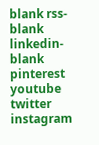blank rss-blank linkedin-blank pinterest youtube twitter instagram